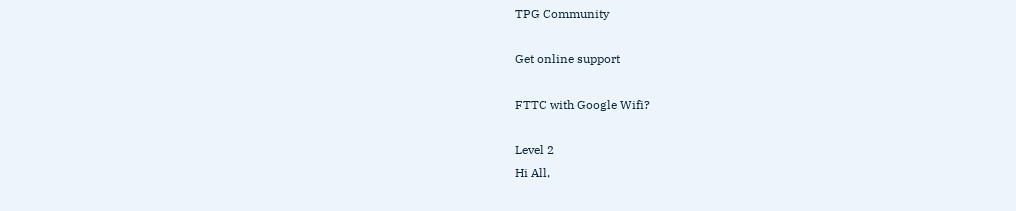TPG Community

Get online support

FTTC with Google Wifi?

Level 2
Hi All,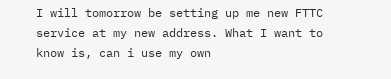I will tomorrow be setting up me new FTTC service at my new address. What I want to know is, can i use my own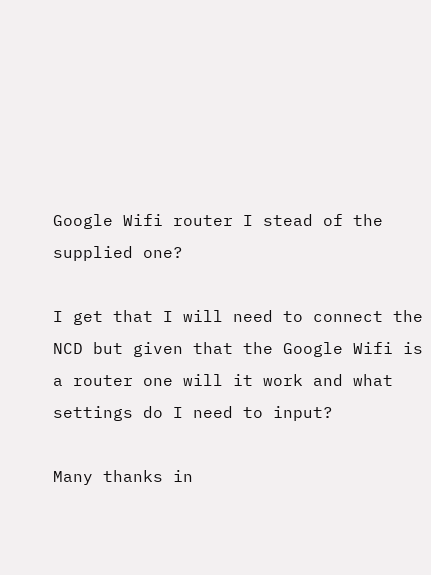Google Wifi router I stead of the supplied one?

I get that I will need to connect the NCD but given that the Google Wifi is a router one will it work and what settings do I need to input?

Many thanks in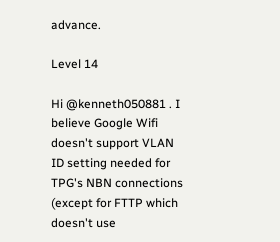advance.

Level 14

Hi @kenneth050881 . I believe Google Wifi doesn't support VLAN ID setting needed for TPG's NBN connections (except for FTTP which doesn't use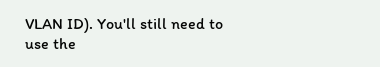VLAN ID). You'll still need to use the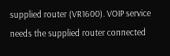supplied router (VR1600). VOIP service needs the supplied router connected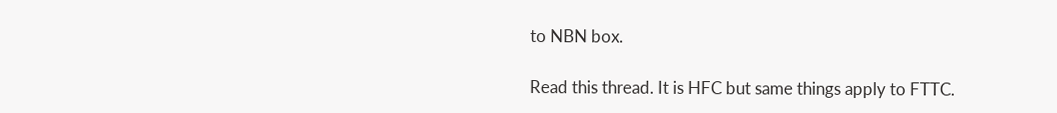to NBN box.

Read this thread. It is HFC but same things apply to FTTC.